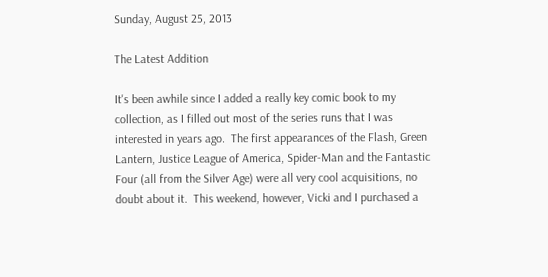Sunday, August 25, 2013

The Latest Addition

It's been awhile since I added a really key comic book to my collection, as I filled out most of the series runs that I was interested in years ago.  The first appearances of the Flash, Green Lantern, Justice League of America, Spider-Man and the Fantastic Four (all from the Silver Age) were all very cool acquisitions, no doubt about it.  This weekend, however, Vicki and I purchased a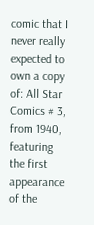comic that I never really expected to own a copy of: All Star Comics # 3, from 1940, featuring the first appearance of the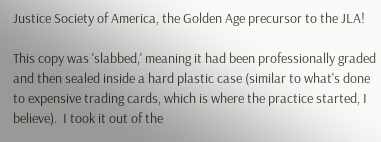Justice Society of America, the Golden Age precursor to the JLA!

This copy was 'slabbed,' meaning it had been professionally graded and then sealed inside a hard plastic case (similar to what's done to expensive trading cards, which is where the practice started, I believe).  I took it out of the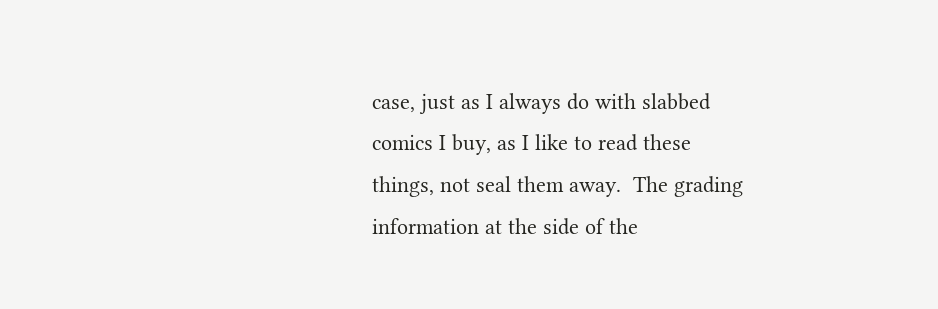case, just as I always do with slabbed comics I buy, as I like to read these things, not seal them away.  The grading information at the side of the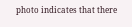photo indicates that there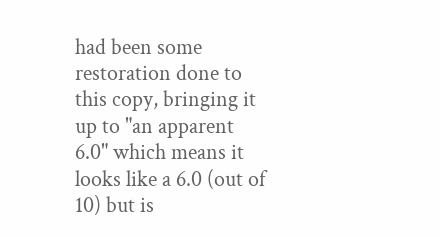had been some restoration done to this copy, bringing it up to "an apparent 6.0" which means it looks like a 6.0 (out of 10) but is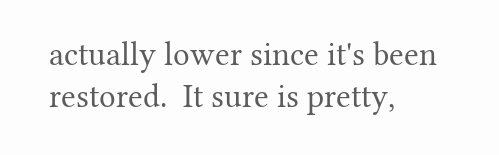actually lower since it's been restored.  It sure is pretty,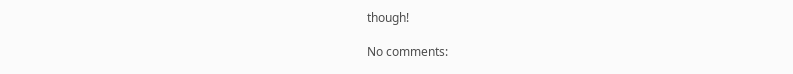though!

No comments: